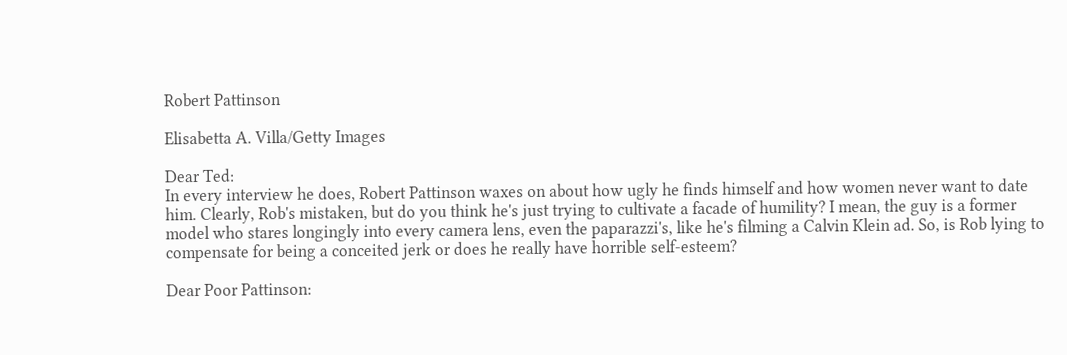Robert Pattinson

Elisabetta A. Villa/Getty Images

Dear Ted:
In every interview he does, Robert Pattinson waxes on about how ugly he finds himself and how women never want to date him. Clearly, Rob's mistaken, but do you think he's just trying to cultivate a facade of humility? I mean, the guy is a former model who stares longingly into every camera lens, even the paparazzi's, like he's filming a Calvin Klein ad. So, is Rob lying to compensate for being a conceited jerk or does he really have horrible self-esteem?

Dear Poor Pattinson: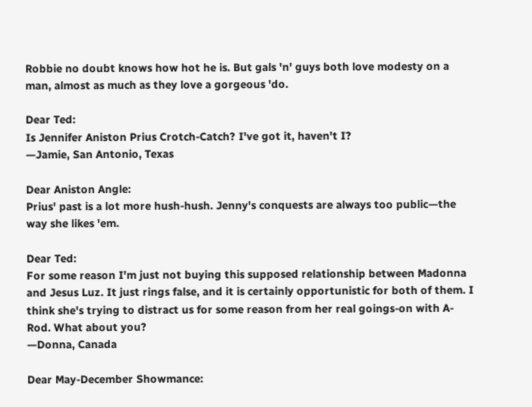Robbie no doubt knows how hot he is. But gals 'n' guys both love modesty on a man, almost as much as they love a gorgeous 'do.

Dear Ted:
Is Jennifer Aniston Prius Crotch-Catch? I've got it, haven't I?
—Jamie, San Antonio, Texas

Dear Aniston Angle:
Prius' past is a lot more hush-hush. Jenny's conquests are always too public—the way she likes 'em.

Dear Ted:
For some reason I'm just not buying this supposed relationship between Madonna and Jesus Luz. It just rings false, and it is certainly opportunistic for both of them. I think she's trying to distract us for some reason from her real goings-on with A-Rod. What about you?
—Donna, Canada

Dear May-December Showmance: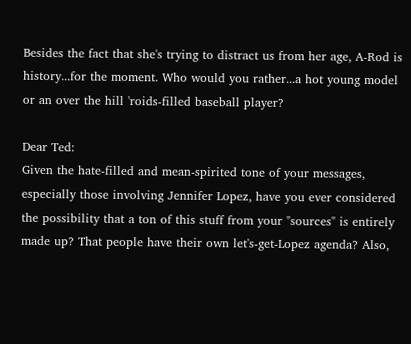Besides the fact that she's trying to distract us from her age, A-Rod is history...for the moment. Who would you rather...a hot young model or an over the hill 'roids-filled baseball player?

Dear Ted:
Given the hate-filled and mean-spirited tone of your messages, especially those involving Jennifer Lopez, have you ever considered the possibility that a ton of this stuff from your "sources" is entirely made up? That people have their own let's-get-Lopez agenda? Also,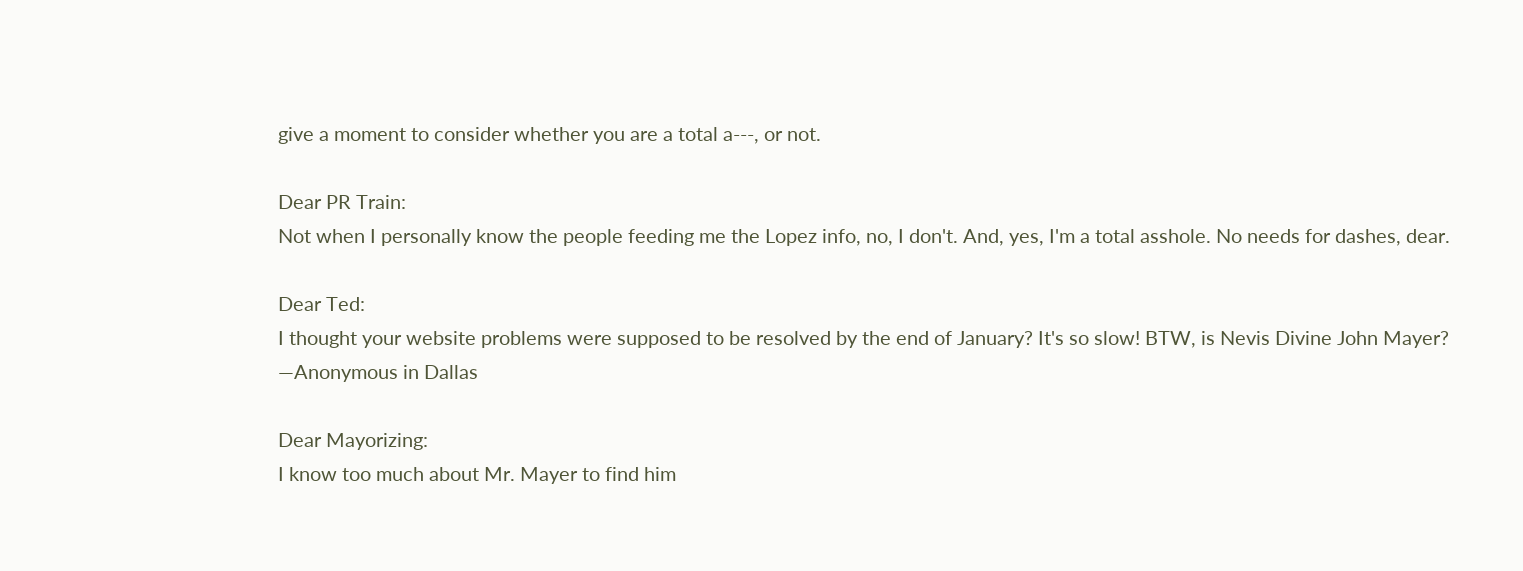give a moment to consider whether you are a total a---, or not.

Dear PR Train:
Not when I personally know the people feeding me the Lopez info, no, I don't. And, yes, I'm a total asshole. No needs for dashes, dear.

Dear Ted:
I thought your website problems were supposed to be resolved by the end of January? It's so slow! BTW, is Nevis Divine John Mayer?
—Anonymous in Dallas

Dear Mayorizing:
I know too much about Mr. Mayer to find him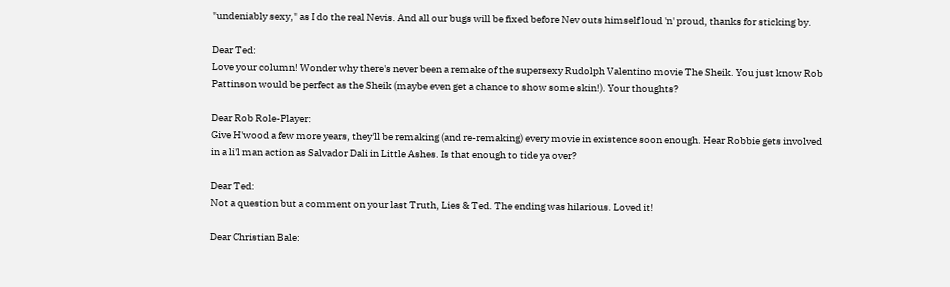"undeniably sexy," as I do the real Nevis. And all our bugs will be fixed before Nev outs himself loud 'n' proud, thanks for sticking by.

Dear Ted:
Love your column! Wonder why there's never been a remake of the supersexy Rudolph Valentino movie The Sheik. You just know Rob Pattinson would be perfect as the Sheik (maybe even get a chance to show some skin!). Your thoughts?

Dear Rob Role-Player:
Give H'wood a few more years, they'll be remaking (and re-remaking) every movie in existence soon enough. Hear Robbie gets involved in a li'l man action as Salvador Dali in Little Ashes. Is that enough to tide ya over?

Dear Ted:
Not a question but a comment on your last Truth, Lies & Ted. The ending was hilarious. Loved it!

Dear Christian Bale: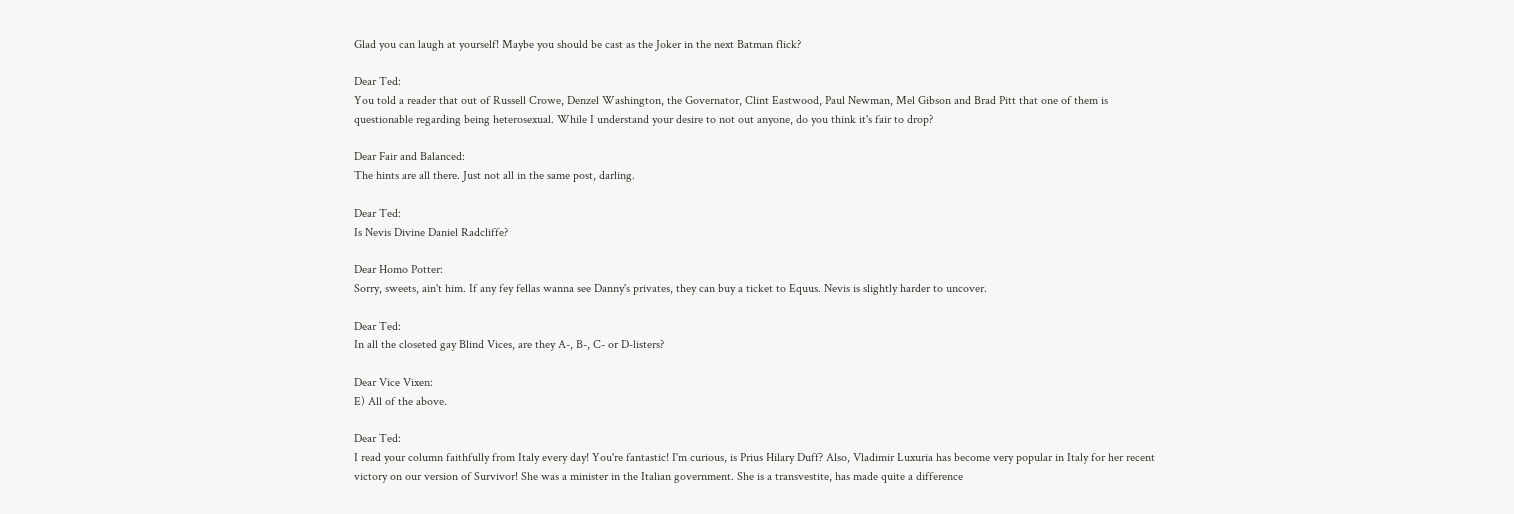Glad you can laugh at yourself! Maybe you should be cast as the Joker in the next Batman flick?

Dear Ted:
You told a reader that out of Russell Crowe, Denzel Washington, the Governator, Clint Eastwood, Paul Newman, Mel Gibson and Brad Pitt that one of them is questionable regarding being heterosexual. While I understand your desire to not out anyone, do you think it's fair to drop?

Dear Fair and Balanced:
The hints are all there. Just not all in the same post, darling.

Dear Ted:
Is Nevis Divine Daniel Radcliffe?

Dear Homo Potter:
Sorry, sweets, ain't him. If any fey fellas wanna see Danny's privates, they can buy a ticket to Equus. Nevis is slightly harder to uncover.

Dear Ted:
In all the closeted gay Blind Vices, are they A-, B-, C- or D-listers?

Dear Vice Vixen:
E) All of the above.

Dear Ted:
I read your column faithfully from Italy every day! You're fantastic! I'm curious, is Prius Hilary Duff? Also, Vladimir Luxuria has become very popular in Italy for her recent victory on our version of Survivor! She was a minister in the Italian government. She is a transvestite, has made quite a difference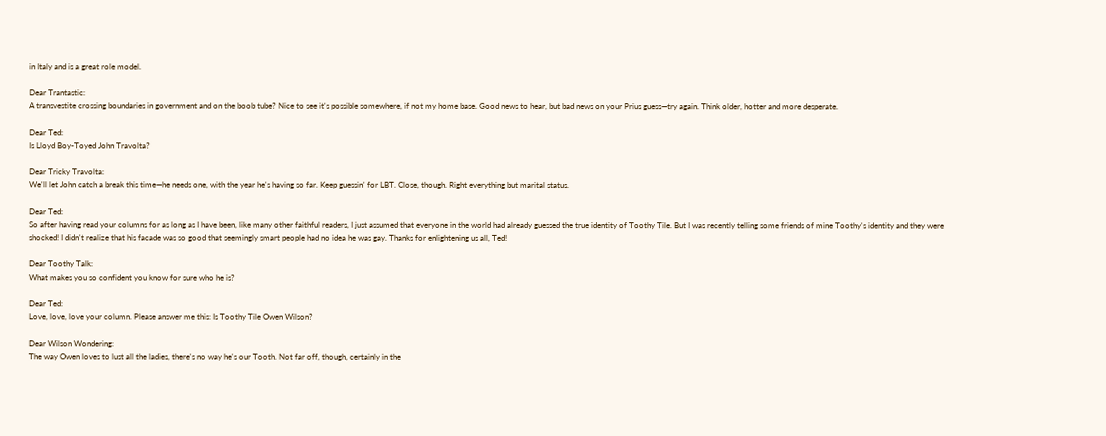in Italy and is a great role model.

Dear Trantastic:
A transvestite crossing boundaries in government and on the boob tube? Nice to see it's possible somewhere, if not my home base. Good news to hear, but bad news on your Prius guess—try again. Think older, hotter and more desperate.

Dear Ted:
Is Lloyd Boy-Toyed John Travolta?

Dear Tricky Travolta:
We'll let John catch a break this time—he needs one, with the year he's having so far. Keep guessin' for LBT. Close, though. Right everything but marital status.

Dear Ted:
So after having read your columns for as long as I have been, like many other faithful readers, I just assumed that everyone in the world had already guessed the true identity of Toothy Tile. But I was recently telling some friends of mine Toothy's identity and they were shocked! I didn't realize that his facade was so good that seemingly smart people had no idea he was gay. Thanks for enlightening us all, Ted!

Dear Toothy Talk:
What makes you so confident you know for sure who he is?

Dear Ted:
Love, love, love your column. Please answer me this: Is Toothy Tile Owen Wilson?

Dear Wilson Wondering:
The way Owen loves to lust all the ladies, there's no way he's our Tooth. Not far off, though, certainly in the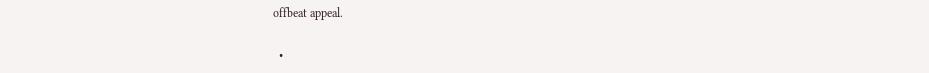offbeat appeal.

  •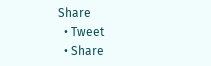Share
  • Tweet
  • Share